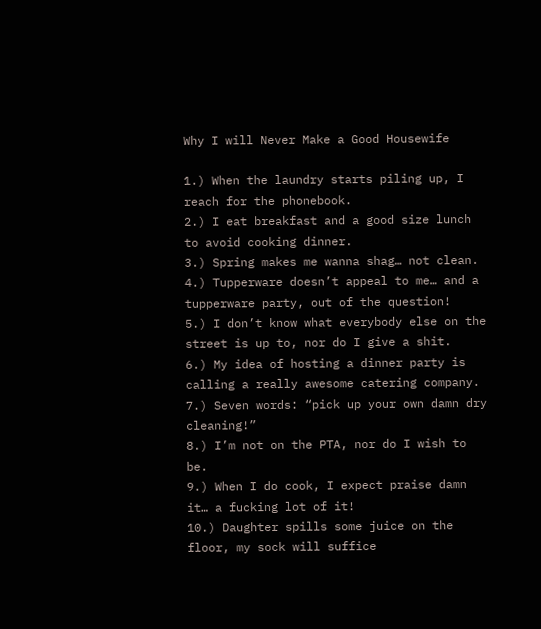Why I will Never Make a Good Housewife

1.) When the laundry starts piling up, I reach for the phonebook.
2.) I eat breakfast and a good size lunch to avoid cooking dinner.
3.) Spring makes me wanna shag… not clean.
4.) Tupperware doesn’t appeal to me… and a tupperware party, out of the question!
5.) I don’t know what everybody else on the street is up to, nor do I give a shit.
6.) My idea of hosting a dinner party is calling a really awesome catering company.
7.) Seven words: “pick up your own damn dry cleaning!”
8.) I’m not on the PTA, nor do I wish to be.
9.) When I do cook, I expect praise damn it… a fucking lot of it!
10.) Daughter spills some juice on the floor, my sock will suffice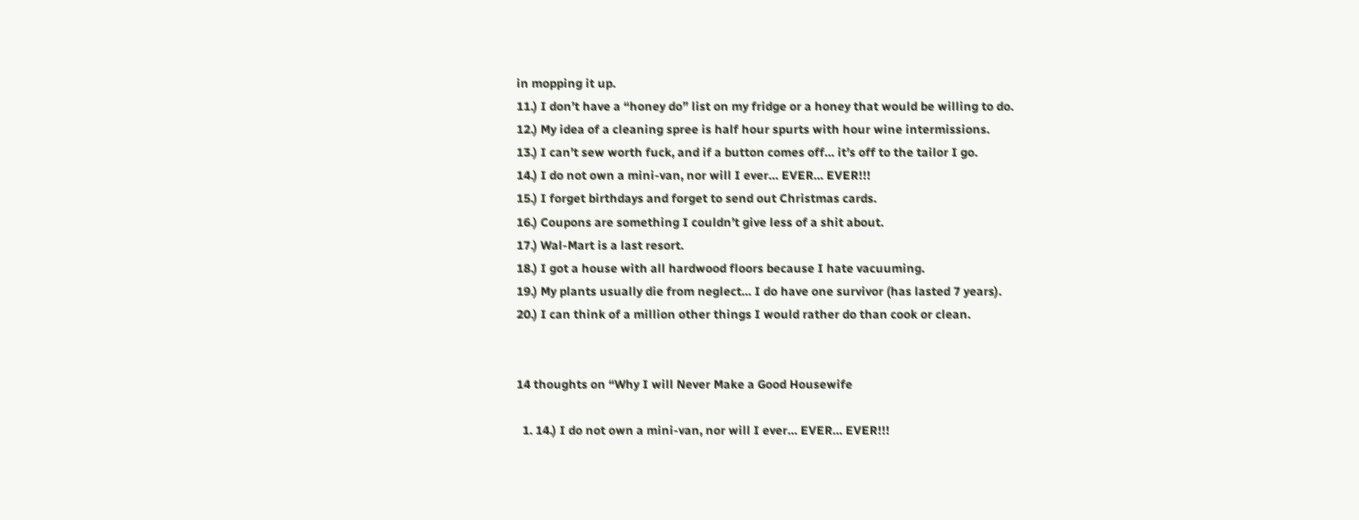in mopping it up.
11.) I don’t have a “honey do” list on my fridge or a honey that would be willing to do.
12.) My idea of a cleaning spree is half hour spurts with hour wine intermissions.
13.) I can’t sew worth fuck, and if a button comes off… it’s off to the tailor I go.
14.) I do not own a mini-van, nor will I ever… EVER… EVER!!!
15.) I forget birthdays and forget to send out Christmas cards.
16.) Coupons are something I couldn’t give less of a shit about.
17.) Wal-Mart is a last resort.
18.) I got a house with all hardwood floors because I hate vacuuming.
19.) My plants usually die from neglect… I do have one survivor (has lasted 7 years).
20.) I can think of a million other things I would rather do than cook or clean.


14 thoughts on “Why I will Never Make a Good Housewife

  1. 14.) I do not own a mini-van, nor will I ever… EVER… EVER!!!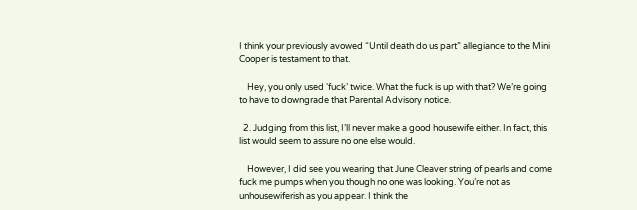I think your previously avowed “Until death do us part” allegiance to the Mini Cooper is testament to that.

    Hey, you only used ‘fuck’ twice. What the fuck is up with that? We’re going to have to downgrade that Parental Advisory notice.

  2. Judging from this list, I’ll never make a good housewife either. In fact, this list would seem to assure no one else would.

    However, I did see you wearing that June Cleaver string of pearls and come fuck me pumps when you though no one was looking. You’re not as unhousewiferish as you appear. I think the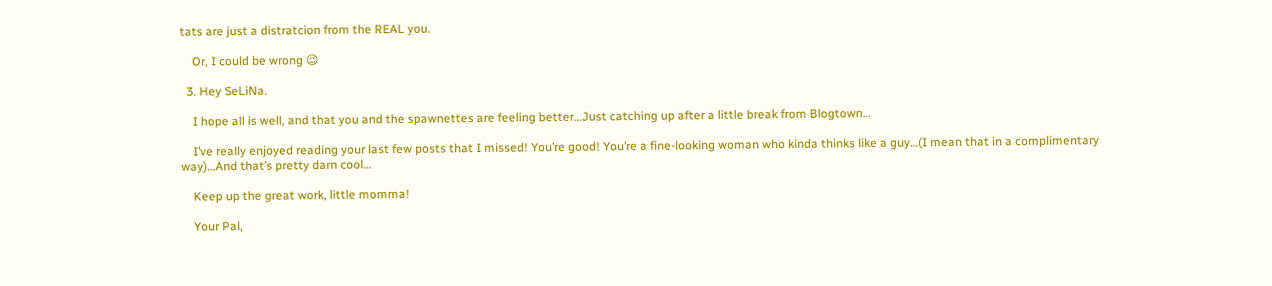tats are just a distratcion from the REAL you.

    Or, I could be wrong 😉

  3. Hey SeLiNa.

    I hope all is well, and that you and the spawnettes are feeling better…Just catching up after a little break from Blogtown…

    I’ve really enjoyed reading your last few posts that I missed! You’re good! You’re a fine-looking woman who kinda thinks like a guy…(I mean that in a complimentary way)…And that’s pretty darn cool…

    Keep up the great work, little momma!

    Your Pal,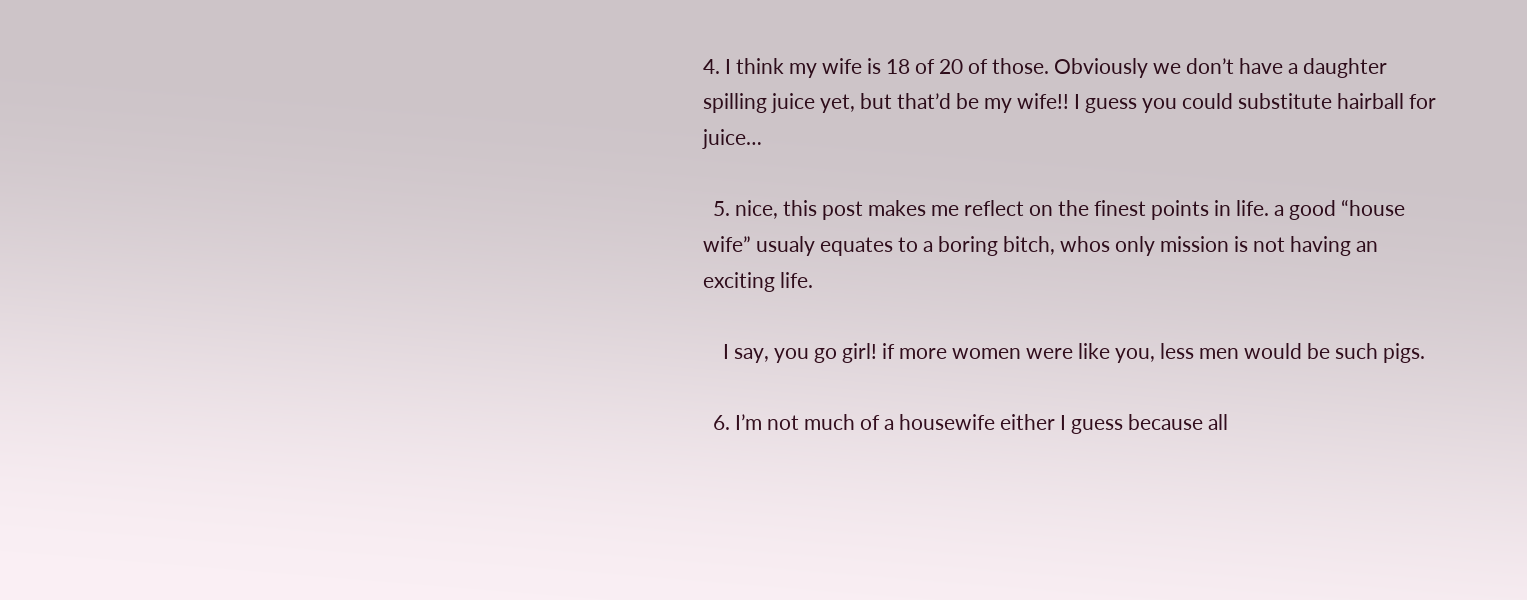4. I think my wife is 18 of 20 of those. Obviously we don’t have a daughter spilling juice yet, but that’d be my wife!! I guess you could substitute hairball for juice…

  5. nice, this post makes me reflect on the finest points in life. a good “house wife” usualy equates to a boring bitch, whos only mission is not having an exciting life.

    I say, you go girl! if more women were like you, less men would be such pigs.

  6. I’m not much of a housewife either I guess because all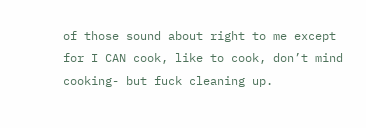of those sound about right to me except for I CAN cook, like to cook, don’t mind cooking- but fuck cleaning up.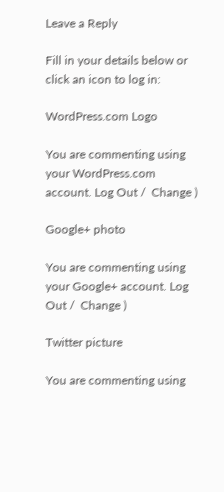Leave a Reply

Fill in your details below or click an icon to log in:

WordPress.com Logo

You are commenting using your WordPress.com account. Log Out /  Change )

Google+ photo

You are commenting using your Google+ account. Log Out /  Change )

Twitter picture

You are commenting using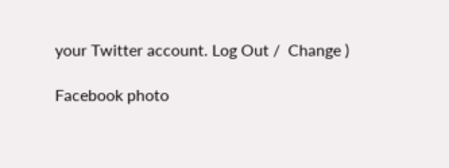your Twitter account. Log Out /  Change )

Facebook photo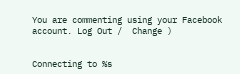You are commenting using your Facebook account. Log Out /  Change )


Connecting to %s